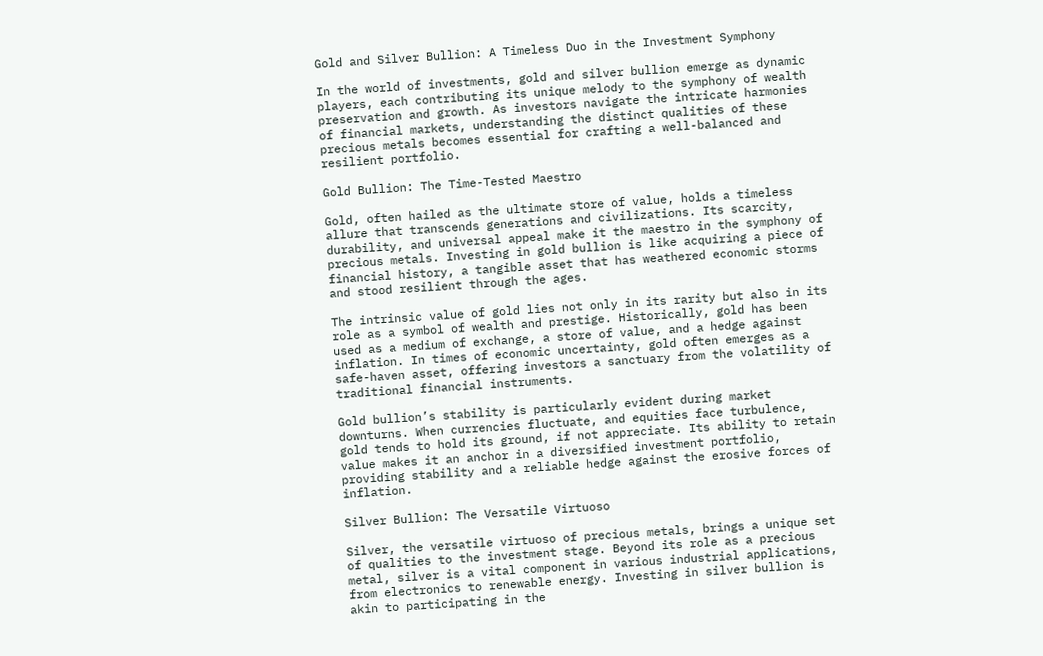Gold and Silver Bullion: A Timeless Duo in the Investment Symphony

In the world of investments, gold and silver bullion emerge as dynamic players, each contributing its unique melody to the symphony of wealth preservation and growth. As investors navigate the intricate harmonies of financial markets, understanding the distinct qualities of these precious metals becomes essential for crafting a well-balanced and resilient portfolio.

Gold Bullion: The Time-Tested Maestro

Gold, often hailed as the ultimate store of value, holds a timeless allure that transcends generations and civilizations. Its scarcity, durability, and universal appeal make it the maestro in the symphony of precious metals. Investing in gold bullion is like acquiring a piece of financial history, a tangible asset that has weathered economic storms and stood resilient through the ages.

The intrinsic value of gold lies not only in its rarity but also in its role as a symbol of wealth and prestige. Historically, gold has been used as a medium of exchange, a store of value, and a hedge against inflation. In times of economic uncertainty, gold often emerges as a safe-haven asset, offering investors a sanctuary from the volatility of traditional financial instruments.

Gold bullion’s stability is particularly evident during market downturns. When currencies fluctuate, and equities face turbulence, gold tends to hold its ground, if not appreciate. Its ability to retain value makes it an anchor in a diversified investment portfolio, providing stability and a reliable hedge against the erosive forces of inflation.

Silver Bullion: The Versatile Virtuoso

Silver, the versatile virtuoso of precious metals, brings a unique set of qualities to the investment stage. Beyond its role as a precious metal, silver is a vital component in various industrial applications, from electronics to renewable energy. Investing in silver bullion is akin to participating in the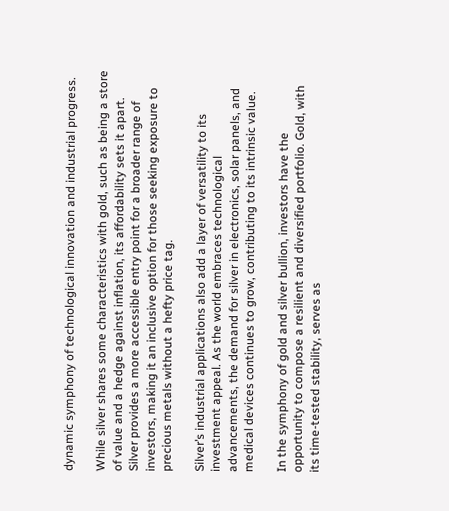dynamic symphony of technological innovation and industrial progress.

While silver shares some characteristics with gold, such as being a store of value and a hedge against inflation, its affordability sets it apart. Silver provides a more accessible entry point for a broader range of investors, making it an inclusive option for those seeking exposure to precious metals without a hefty price tag.

Silver’s industrial applications also add a layer of versatility to its investment appeal. As the world embraces technological advancements, the demand for silver in electronics, solar panels, and medical devices continues to grow, contributing to its intrinsic value.

In the symphony of gold and silver bullion, investors have the opportunity to compose a resilient and diversified portfolio. Gold, with its time-tested stability, serves as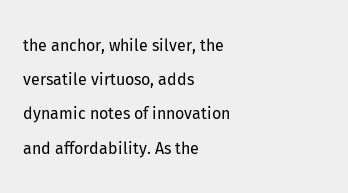the anchor, while silver, the versatile virtuoso, adds dynamic notes of innovation and affordability. As the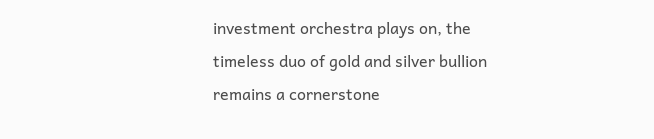investment orchestra plays on, the timeless duo of gold and silver bullion remains a cornerstone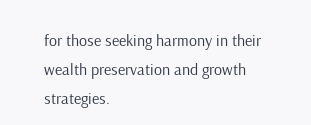for those seeking harmony in their wealth preservation and growth strategies.